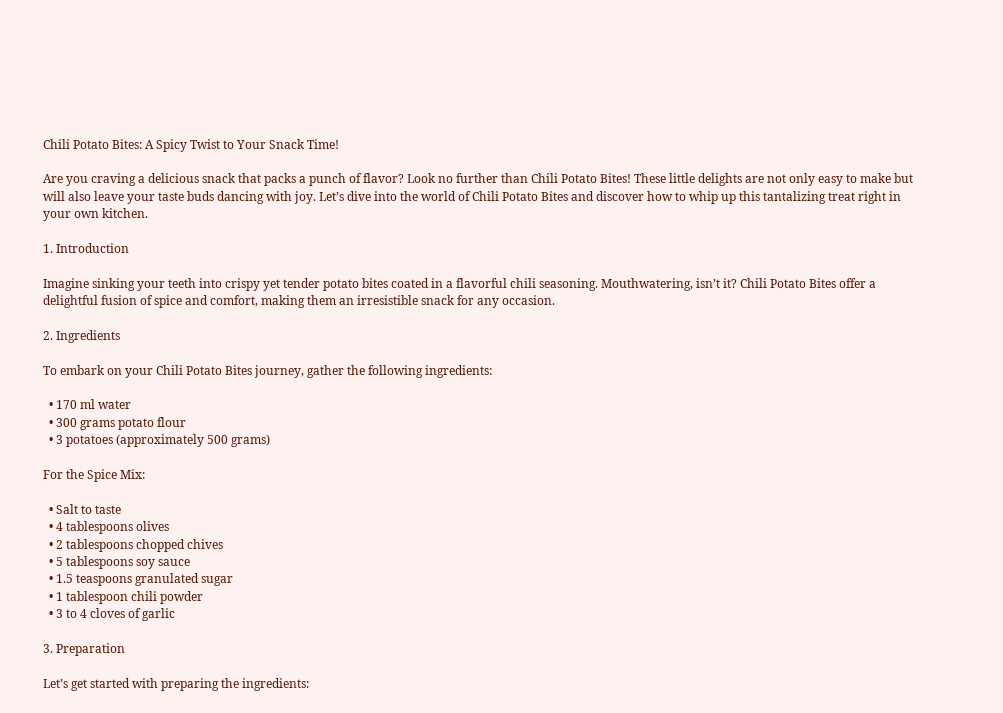Chili Potato Bites: A Spicy Twist to Your Snack Time!

Are you craving a delicious snack that packs a punch of flavor? Look no further than Chili Potato Bites! These little delights are not only easy to make but will also leave your taste buds dancing with joy. Let’s dive into the world of Chili Potato Bites and discover how to whip up this tantalizing treat right in your own kitchen.

1. Introduction

Imagine sinking your teeth into crispy yet tender potato bites coated in a flavorful chili seasoning. Mouthwatering, isn’t it? Chili Potato Bites offer a delightful fusion of spice and comfort, making them an irresistible snack for any occasion.

2. Ingredients

To embark on your Chili Potato Bites journey, gather the following ingredients:

  • 170 ml water
  • 300 grams potato flour
  • 3 potatoes (approximately 500 grams)

For the Spice Mix:

  • Salt to taste
  • 4 tablespoons olives
  • 2 tablespoons chopped chives
  • 5 tablespoons soy sauce
  • 1.5 teaspoons granulated sugar
  • 1 tablespoon chili powder
  • 3 to 4 cloves of garlic

3. Preparation

Let’s get started with preparing the ingredients: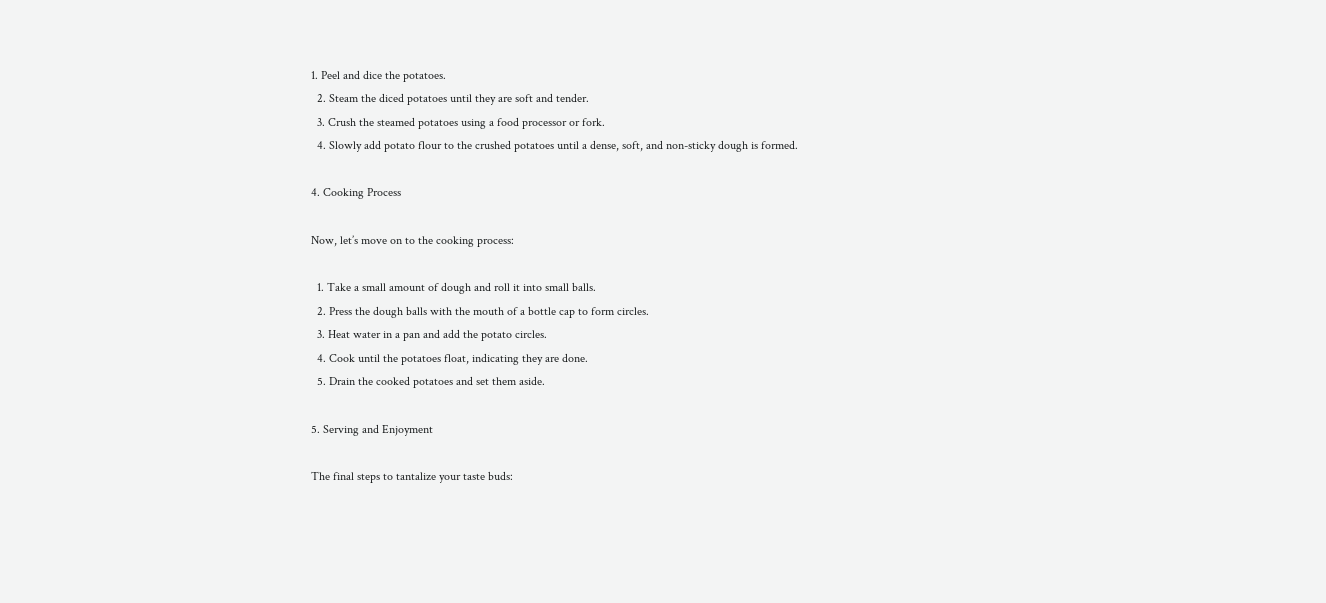1. Peel and dice the potatoes.
  2. Steam the diced potatoes until they are soft and tender.
  3. Crush the steamed potatoes using a food processor or fork.
  4. Slowly add potato flour to the crushed potatoes until a dense, soft, and non-sticky dough is formed.

4. Cooking Process

Now, let’s move on to the cooking process:

  1. Take a small amount of dough and roll it into small balls.
  2. Press the dough balls with the mouth of a bottle cap to form circles.
  3. Heat water in a pan and add the potato circles.
  4. Cook until the potatoes float, indicating they are done.
  5. Drain the cooked potatoes and set them aside.

5. Serving and Enjoyment

The final steps to tantalize your taste buds: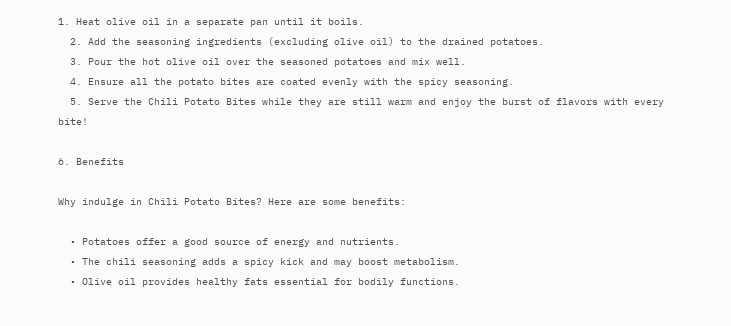1. Heat olive oil in a separate pan until it boils.
  2. Add the seasoning ingredients (excluding olive oil) to the drained potatoes.
  3. Pour the hot olive oil over the seasoned potatoes and mix well.
  4. Ensure all the potato bites are coated evenly with the spicy seasoning.
  5. Serve the Chili Potato Bites while they are still warm and enjoy the burst of flavors with every bite!

6. Benefits

Why indulge in Chili Potato Bites? Here are some benefits:

  • Potatoes offer a good source of energy and nutrients.
  • The chili seasoning adds a spicy kick and may boost metabolism.
  • Olive oil provides healthy fats essential for bodily functions.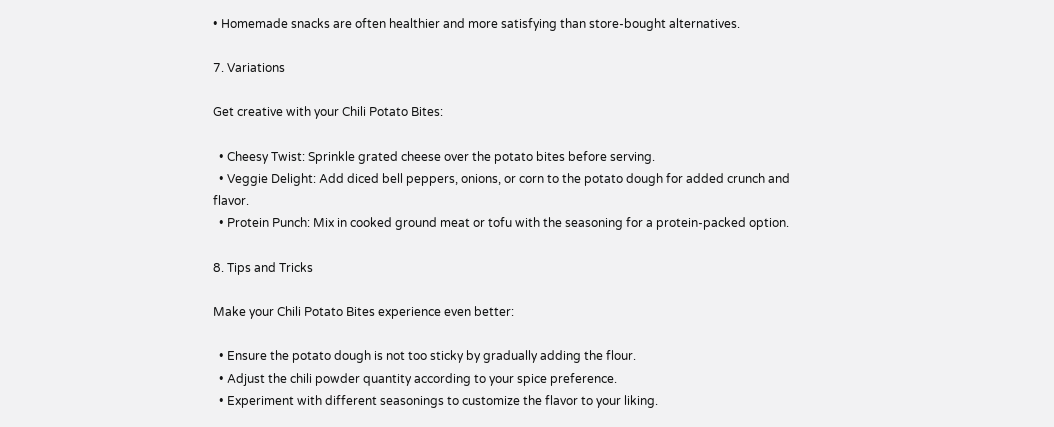• Homemade snacks are often healthier and more satisfying than store-bought alternatives.

7. Variations

Get creative with your Chili Potato Bites:

  • Cheesy Twist: Sprinkle grated cheese over the potato bites before serving.
  • Veggie Delight: Add diced bell peppers, onions, or corn to the potato dough for added crunch and flavor.
  • Protein Punch: Mix in cooked ground meat or tofu with the seasoning for a protein-packed option.

8. Tips and Tricks

Make your Chili Potato Bites experience even better:

  • Ensure the potato dough is not too sticky by gradually adding the flour.
  • Adjust the chili powder quantity according to your spice preference.
  • Experiment with different seasonings to customize the flavor to your liking.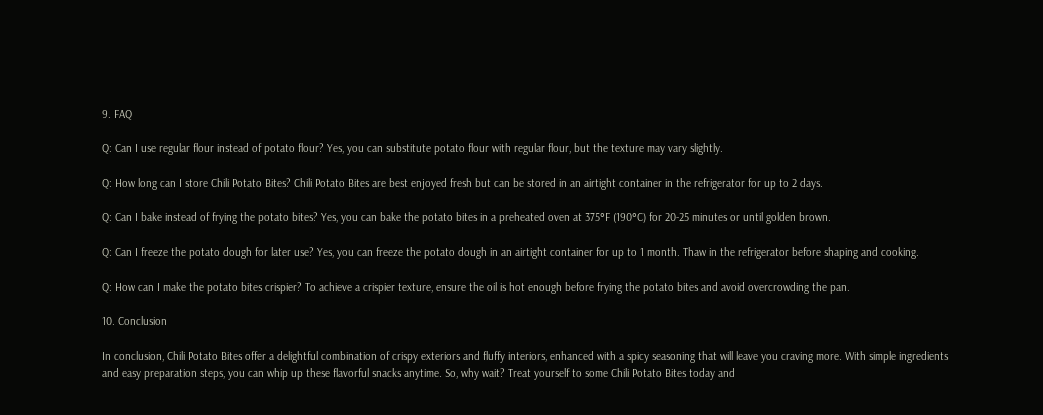9. FAQ

Q: Can I use regular flour instead of potato flour? Yes, you can substitute potato flour with regular flour, but the texture may vary slightly.

Q: How long can I store Chili Potato Bites? Chili Potato Bites are best enjoyed fresh but can be stored in an airtight container in the refrigerator for up to 2 days.

Q: Can I bake instead of frying the potato bites? Yes, you can bake the potato bites in a preheated oven at 375°F (190°C) for 20-25 minutes or until golden brown.

Q: Can I freeze the potato dough for later use? Yes, you can freeze the potato dough in an airtight container for up to 1 month. Thaw in the refrigerator before shaping and cooking.

Q: How can I make the potato bites crispier? To achieve a crispier texture, ensure the oil is hot enough before frying the potato bites and avoid overcrowding the pan.

10. Conclusion

In conclusion, Chili Potato Bites offer a delightful combination of crispy exteriors and fluffy interiors, enhanced with a spicy seasoning that will leave you craving more. With simple ingredients and easy preparation steps, you can whip up these flavorful snacks anytime. So, why wait? Treat yourself to some Chili Potato Bites today and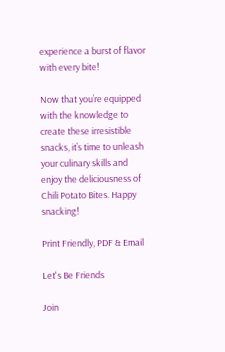experience a burst of flavor with every bite!

Now that you’re equipped with the knowledge to create these irresistible snacks, it’s time to unleash your culinary skills and enjoy the deliciousness of Chili Potato Bites. Happy snacking!

Print Friendly, PDF & Email

Let's Be Friends

Join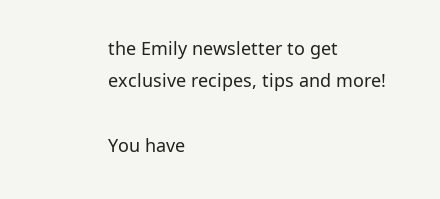the Emily newsletter to get exclusive recipes, tips and more!

You have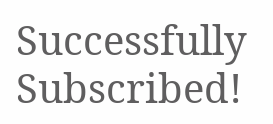Successfully Subscribed!